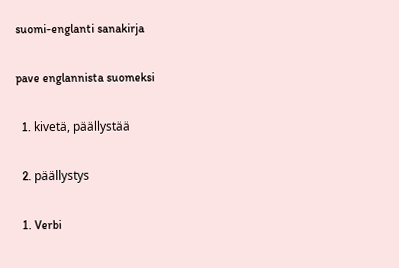suomi-englanti sanakirja

pave englannista suomeksi

  1. kivetä, päällystää

  2. päällystys

  1. Verbi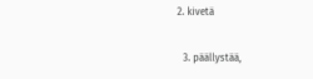2. kivetä

  3. päällystää,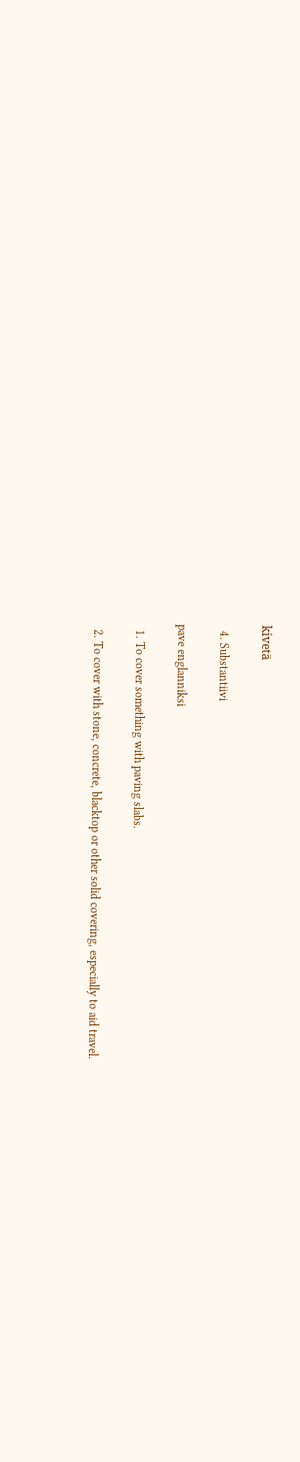kivetä

  4. Substantiivi

pave englanniksi

  1. To cover something with paving slabs.

  2. To cover with stone, concrete, blacktop or other solid covering, especially to aid travel.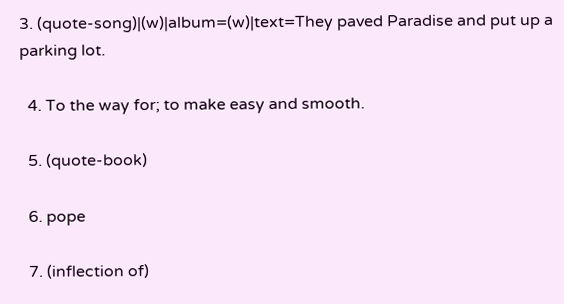3. (quote-song)|(w)|album=(w)|text=They paved Paradise and put up a parking lot.

  4. To the way for; to make easy and smooth.

  5. (quote-book)

  6. pope

  7. (inflection of)